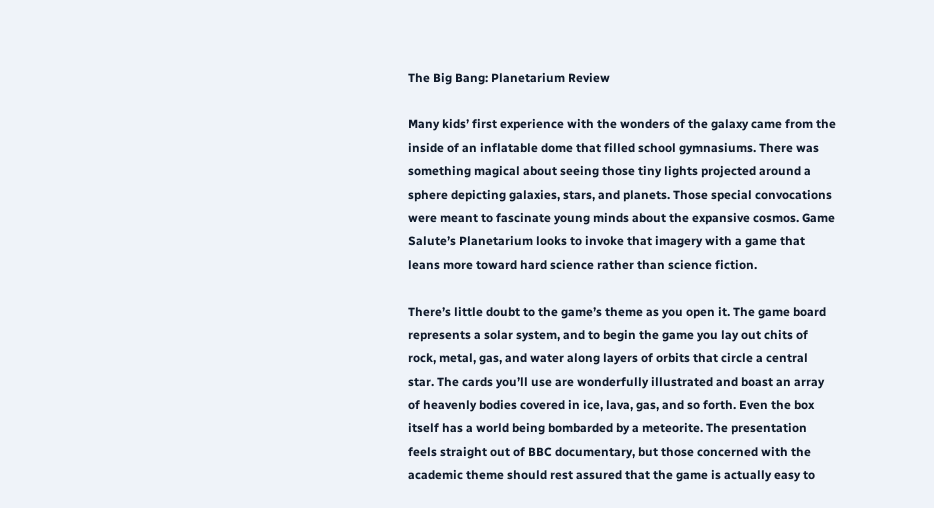The Big Bang: Planetarium Review

Many kids’ first experience with the wonders of the galaxy came from the inside of an inflatable dome that filled school gymnasiums. There was something magical about seeing those tiny lights projected around a sphere depicting galaxies, stars, and planets. Those special convocations were meant to fascinate young minds about the expansive cosmos. Game Salute’s Planetarium looks to invoke that imagery with a game that leans more toward hard science rather than science fiction.

There’s little doubt to the game’s theme as you open it. The game board represents a solar system, and to begin the game you lay out chits of rock, metal, gas, and water along layers of orbits that circle a central star. The cards you’ll use are wonderfully illustrated and boast an array of heavenly bodies covered in ice, lava, gas, and so forth. Even the box itself has a world being bombarded by a meteorite. The presentation feels straight out of BBC documentary, but those concerned with the academic theme should rest assured that the game is actually easy to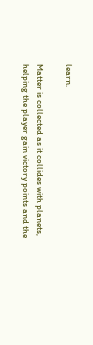learn.

Matter is collected as it collides with planets, helping the player gain victory points and the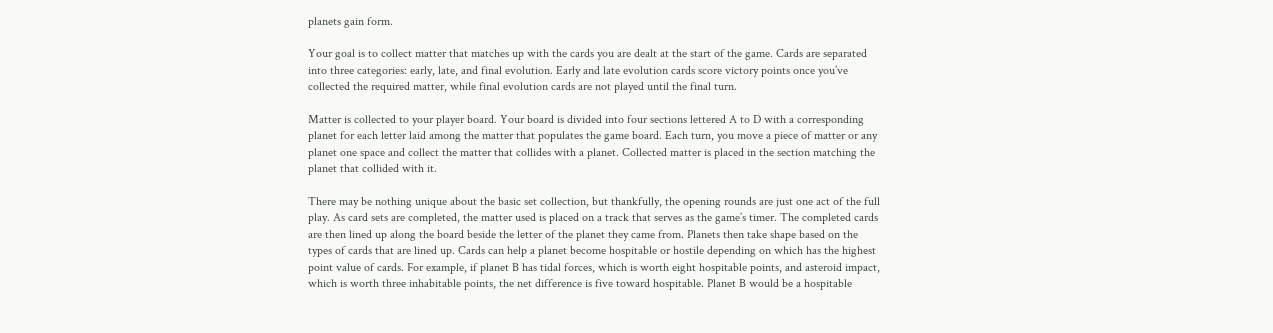planets gain form.

Your goal is to collect matter that matches up with the cards you are dealt at the start of the game. Cards are separated into three categories: early, late, and final evolution. Early and late evolution cards score victory points once you’ve collected the required matter, while final evolution cards are not played until the final turn.

Matter is collected to your player board. Your board is divided into four sections lettered A to D with a corresponding planet for each letter laid among the matter that populates the game board. Each turn, you move a piece of matter or any planet one space and collect the matter that collides with a planet. Collected matter is placed in the section matching the planet that collided with it.

There may be nothing unique about the basic set collection, but thankfully, the opening rounds are just one act of the full play. As card sets are completed, the matter used is placed on a track that serves as the game’s timer. The completed cards are then lined up along the board beside the letter of the planet they came from. Planets then take shape based on the types of cards that are lined up. Cards can help a planet become hospitable or hostile depending on which has the highest point value of cards. For example, if planet B has tidal forces, which is worth eight hospitable points, and asteroid impact, which is worth three inhabitable points, the net difference is five toward hospitable. Planet B would be a hospitable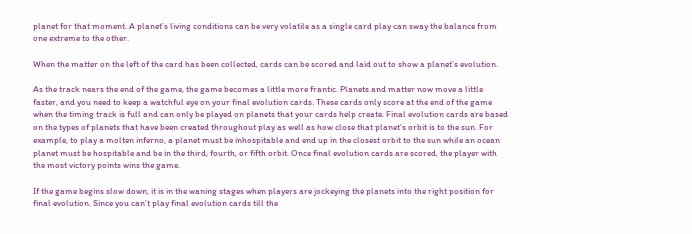planet for that moment. A planet’s living conditions can be very volatile as a single card play can sway the balance from one extreme to the other.

When the matter on the left of the card has been collected, cards can be scored and laid out to show a planet’s evolution.

As the track nears the end of the game, the game becomes a little more frantic. Planets and matter now move a little faster, and you need to keep a watchful eye on your final evolution cards. These cards only score at the end of the game when the timing track is full and can only be played on planets that your cards help create. Final evolution cards are based on the types of planets that have been created throughout play as well as how close that planet’s orbit is to the sun. For example, to play a molten inferno, a planet must be inhospitable and end up in the closest orbit to the sun while an ocean planet must be hospitable and be in the third, fourth, or fifth orbit. Once final evolution cards are scored, the player with the most victory points wins the game.

If the game begins slow down, it is in the waning stages when players are jockeying the planets into the right position for final evolution. Since you can’t play final evolution cards till the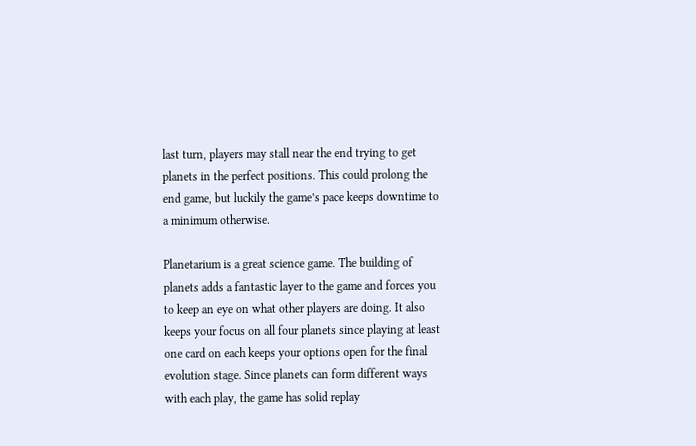last turn, players may stall near the end trying to get planets in the perfect positions. This could prolong the end game, but luckily the game’s pace keeps downtime to a minimum otherwise.

Planetarium is a great science game. The building of planets adds a fantastic layer to the game and forces you to keep an eye on what other players are doing. It also keeps your focus on all four planets since playing at least one card on each keeps your options open for the final evolution stage. Since planets can form different ways with each play, the game has solid replay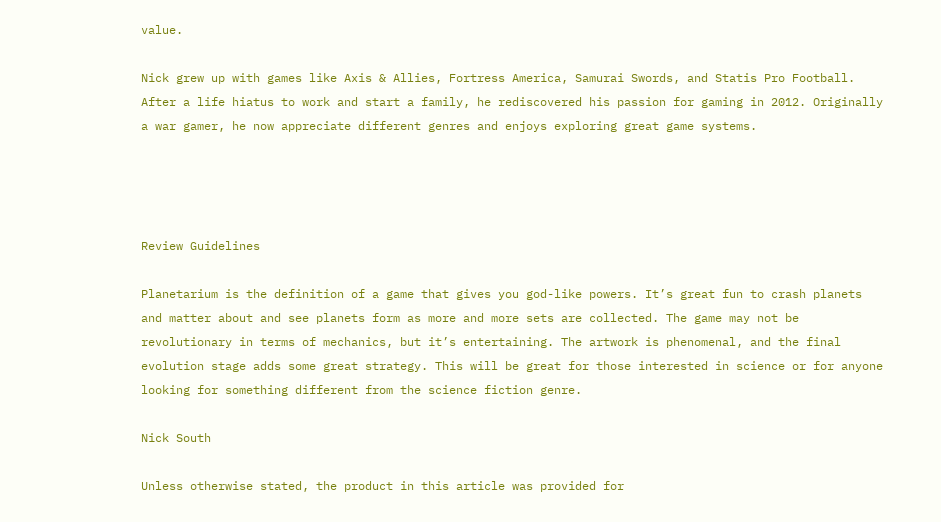value.

Nick grew up with games like Axis & Allies, Fortress America, Samurai Swords, and Statis Pro Football. After a life hiatus to work and start a family, he rediscovered his passion for gaming in 2012. Originally a war gamer, he now appreciate different genres and enjoys exploring great game systems.




Review Guidelines

Planetarium is the definition of a game that gives you god-like powers. It’s great fun to crash planets and matter about and see planets form as more and more sets are collected. The game may not be revolutionary in terms of mechanics, but it’s entertaining. The artwork is phenomenal, and the final evolution stage adds some great strategy. This will be great for those interested in science or for anyone looking for something different from the science fiction genre.

Nick South

Unless otherwise stated, the product in this article was provided for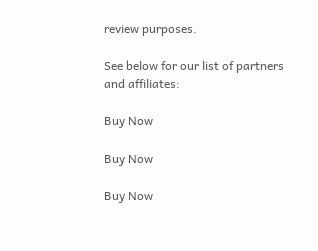review purposes.

See below for our list of partners and affiliates:

Buy Now

Buy Now

Buy Now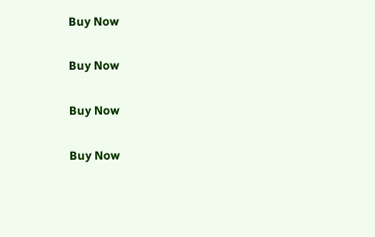Buy Now

Buy Now

Buy Now

Buy Now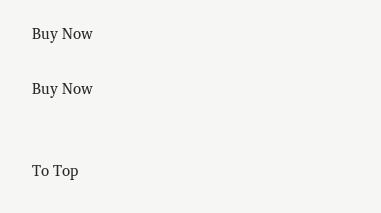Buy Now

Buy Now


To Top